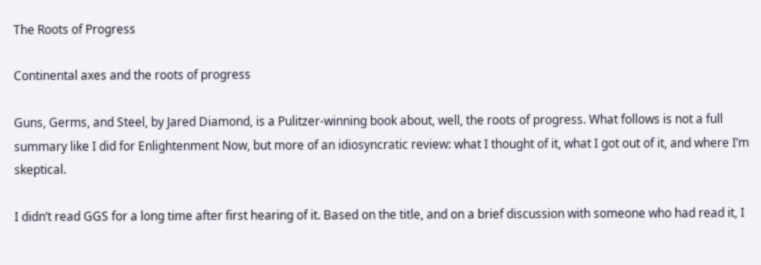The Roots of Progress

Continental axes and the roots of progress

Guns, Germs, and Steel, by Jared Diamond, is a Pulitzer-winning book about, well, the roots of progress. What follows is not a full summary like I did for Enlightenment Now, but more of an idiosyncratic review: what I thought of it, what I got out of it, and where I’m skeptical.

I didn’t read GGS for a long time after first hearing of it. Based on the title, and on a brief discussion with someone who had read it, I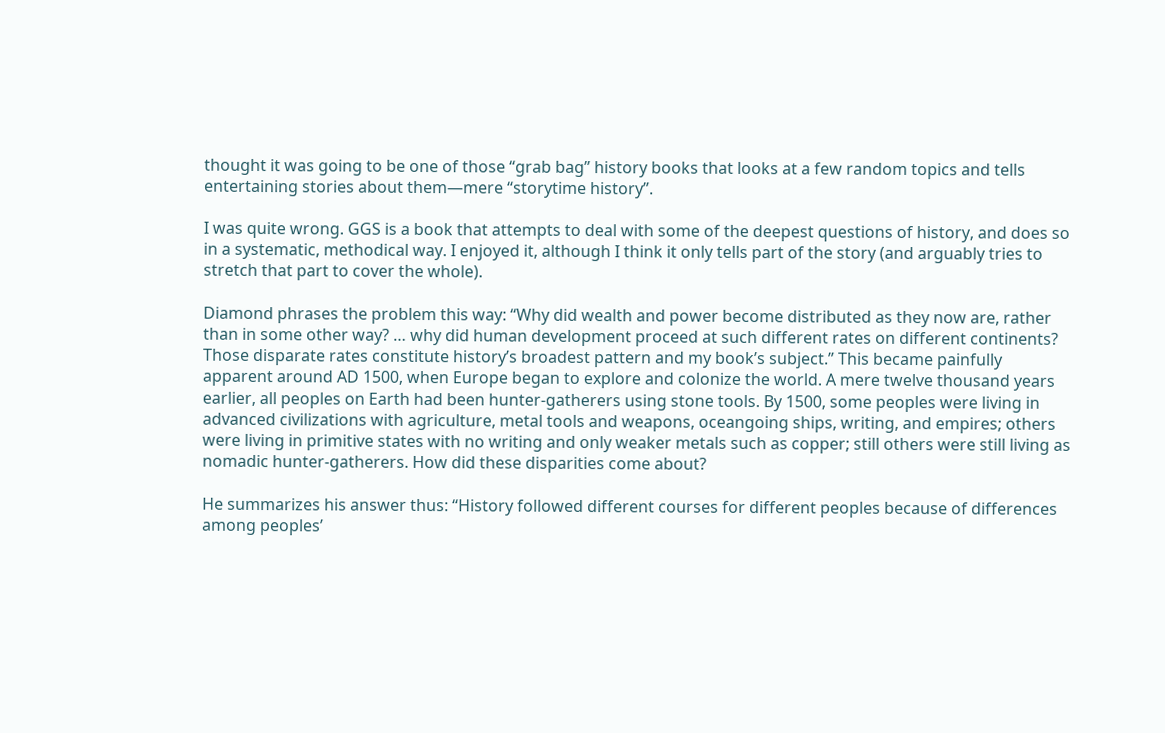thought it was going to be one of those “grab bag” history books that looks at a few random topics and tells entertaining stories about them—mere “storytime history”.

I was quite wrong. GGS is a book that attempts to deal with some of the deepest questions of history, and does so in a systematic, methodical way. I enjoyed it, although I think it only tells part of the story (and arguably tries to stretch that part to cover the whole).

Diamond phrases the problem this way: “Why did wealth and power become distributed as they now are, rather than in some other way? … why did human development proceed at such different rates on different continents? Those disparate rates constitute history’s broadest pattern and my book’s subject.” This became painfully apparent around AD 1500, when Europe began to explore and colonize the world. A mere twelve thousand years earlier, all peoples on Earth had been hunter-gatherers using stone tools. By 1500, some peoples were living in advanced civilizations with agriculture, metal tools and weapons, oceangoing ships, writing, and empires; others were living in primitive states with no writing and only weaker metals such as copper; still others were still living as nomadic hunter-gatherers. How did these disparities come about?

He summarizes his answer thus: “History followed different courses for different peoples because of differences among peoples’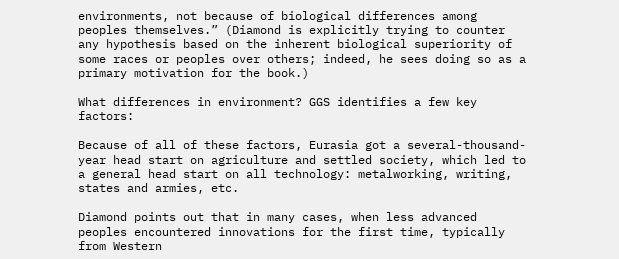environments, not because of biological differences among peoples themselves.” (Diamond is explicitly trying to counter any hypothesis based on the inherent biological superiority of some races or peoples over others; indeed, he sees doing so as a primary motivation for the book.)

What differences in environment? GGS identifies a few key factors:

Because of all of these factors, Eurasia got a several-thousand-year head start on agriculture and settled society, which led to a general head start on all technology: metalworking, writing, states and armies, etc.

Diamond points out that in many cases, when less advanced peoples encountered innovations for the first time, typically from Western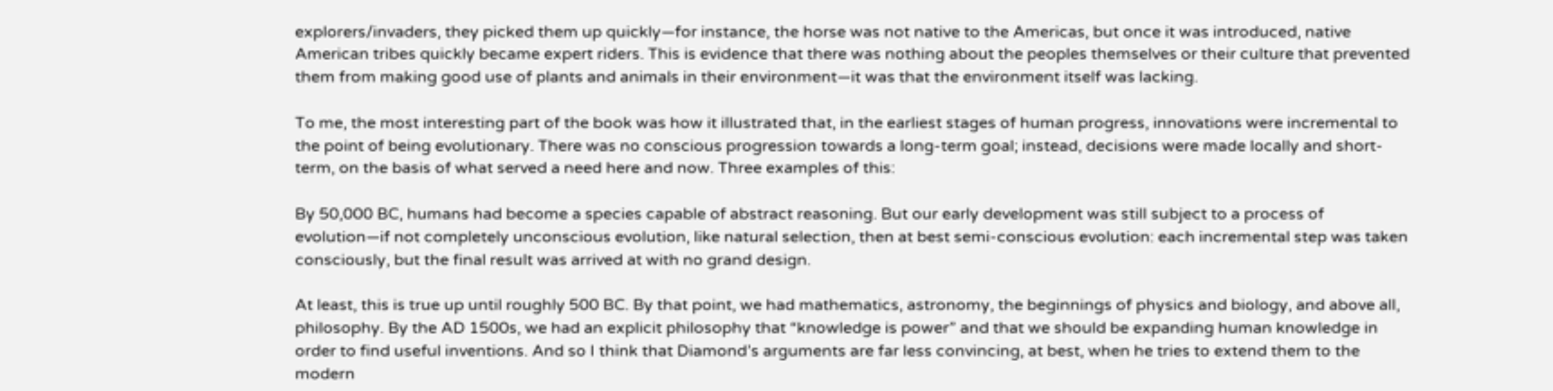explorers/invaders, they picked them up quickly—for instance, the horse was not native to the Americas, but once it was introduced, native American tribes quickly became expert riders. This is evidence that there was nothing about the peoples themselves or their culture that prevented them from making good use of plants and animals in their environment—it was that the environment itself was lacking.

To me, the most interesting part of the book was how it illustrated that, in the earliest stages of human progress, innovations were incremental to the point of being evolutionary. There was no conscious progression towards a long-term goal; instead, decisions were made locally and short-term, on the basis of what served a need here and now. Three examples of this:

By 50,000 BC, humans had become a species capable of abstract reasoning. But our early development was still subject to a process of evolution—if not completely unconscious evolution, like natural selection, then at best semi-conscious evolution: each incremental step was taken consciously, but the final result was arrived at with no grand design.

At least, this is true up until roughly 500 BC. By that point, we had mathematics, astronomy, the beginnings of physics and biology, and above all, philosophy. By the AD 1500s, we had an explicit philosophy that “knowledge is power” and that we should be expanding human knowledge in order to find useful inventions. And so I think that Diamond’s arguments are far less convincing, at best, when he tries to extend them to the modern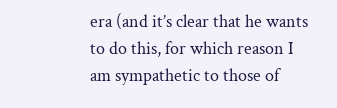era (and it’s clear that he wants to do this, for which reason I am sympathetic to those of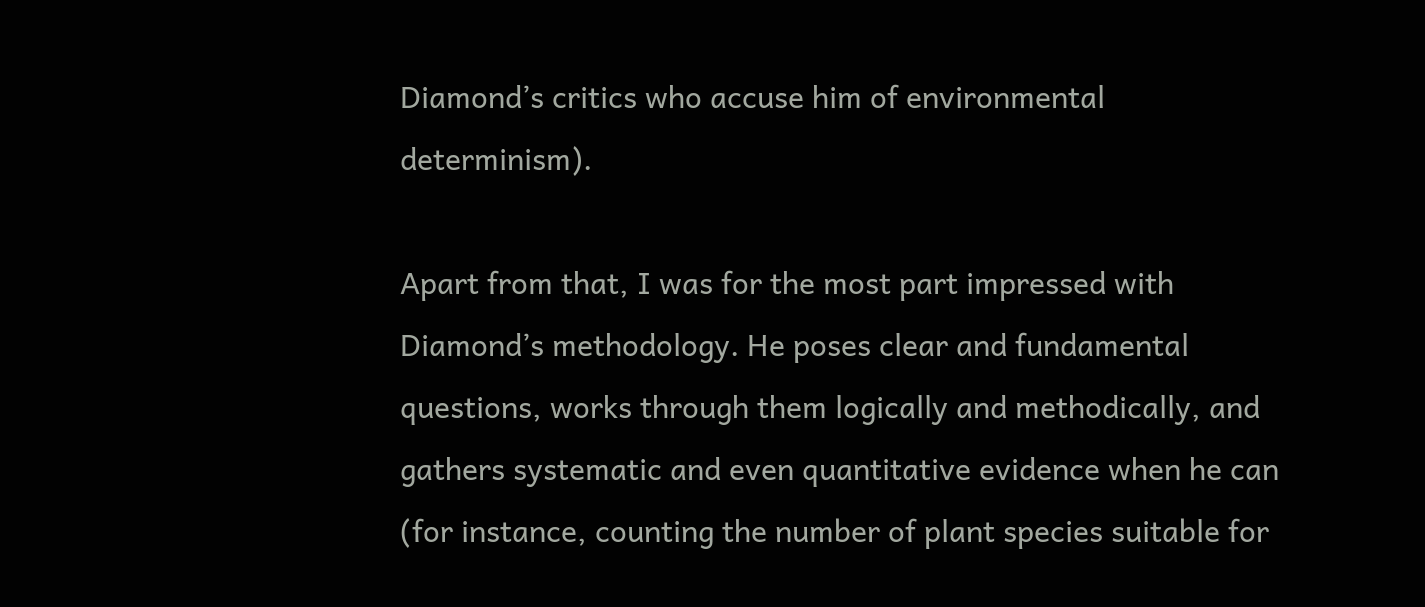Diamond’s critics who accuse him of environmental determinism).

Apart from that, I was for the most part impressed with Diamond’s methodology. He poses clear and fundamental questions, works through them logically and methodically, and gathers systematic and even quantitative evidence when he can (for instance, counting the number of plant species suitable for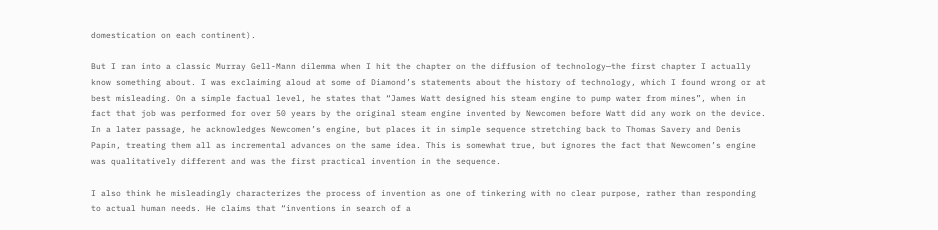domestication on each continent).

But I ran into a classic Murray Gell-Mann dilemma when I hit the chapter on the diffusion of technology—the first chapter I actually know something about. I was exclaiming aloud at some of Diamond’s statements about the history of technology, which I found wrong or at best misleading. On a simple factual level, he states that “James Watt designed his steam engine to pump water from mines”, when in fact that job was performed for over 50 years by the original steam engine invented by Newcomen before Watt did any work on the device. In a later passage, he acknowledges Newcomen’s engine, but places it in simple sequence stretching back to Thomas Savery and Denis Papin, treating them all as incremental advances on the same idea. This is somewhat true, but ignores the fact that Newcomen’s engine was qualitatively different and was the first practical invention in the sequence.

I also think he misleadingly characterizes the process of invention as one of tinkering with no clear purpose, rather than responding to actual human needs. He claims that “inventions in search of a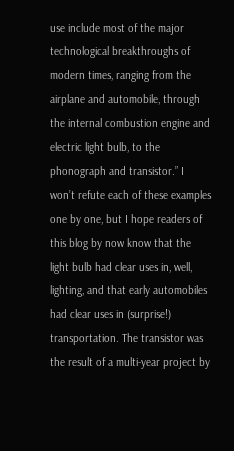use include most of the major technological breakthroughs of modern times, ranging from the airplane and automobile, through the internal combustion engine and electric light bulb, to the phonograph and transistor.” I won’t refute each of these examples one by one, but I hope readers of this blog by now know that the light bulb had clear uses in, well, lighting, and that early automobiles had clear uses in (surprise!) transportation. The transistor was the result of a multi-year project by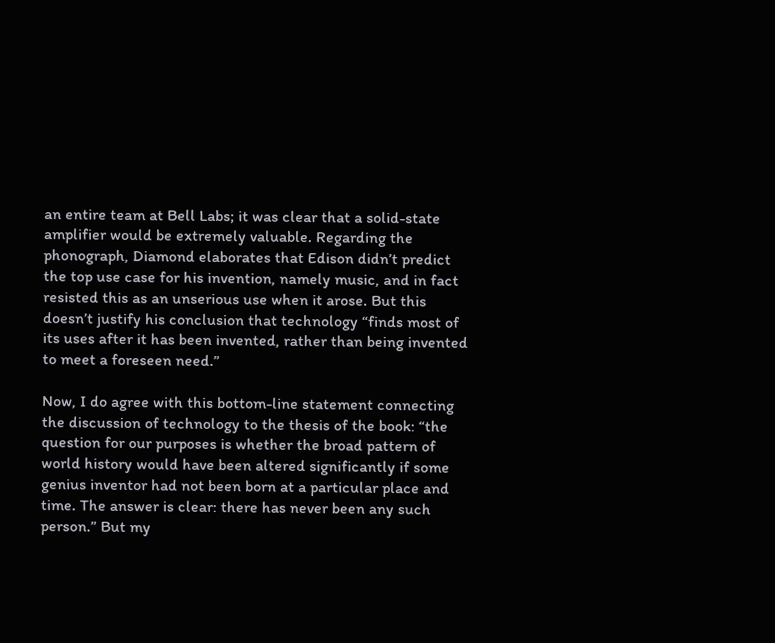an entire team at Bell Labs; it was clear that a solid-state amplifier would be extremely valuable. Regarding the phonograph, Diamond elaborates that Edison didn’t predict the top use case for his invention, namely music, and in fact resisted this as an unserious use when it arose. But this doesn’t justify his conclusion that technology “finds most of its uses after it has been invented, rather than being invented to meet a foreseen need.”

Now, I do agree with this bottom-line statement connecting the discussion of technology to the thesis of the book: “the question for our purposes is whether the broad pattern of world history would have been altered significantly if some genius inventor had not been born at a particular place and time. The answer is clear: there has never been any such person.” But my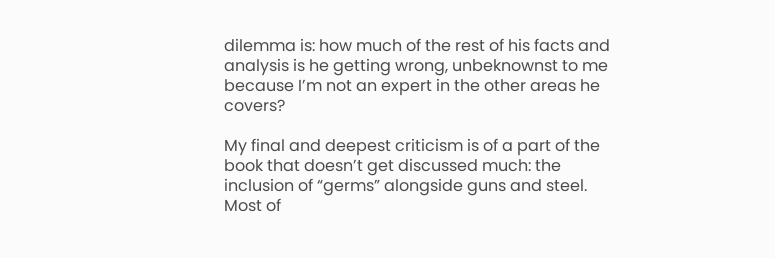dilemma is: how much of the rest of his facts and analysis is he getting wrong, unbeknownst to me because I’m not an expert in the other areas he covers?

My final and deepest criticism is of a part of the book that doesn’t get discussed much: the inclusion of “germs” alongside guns and steel. Most of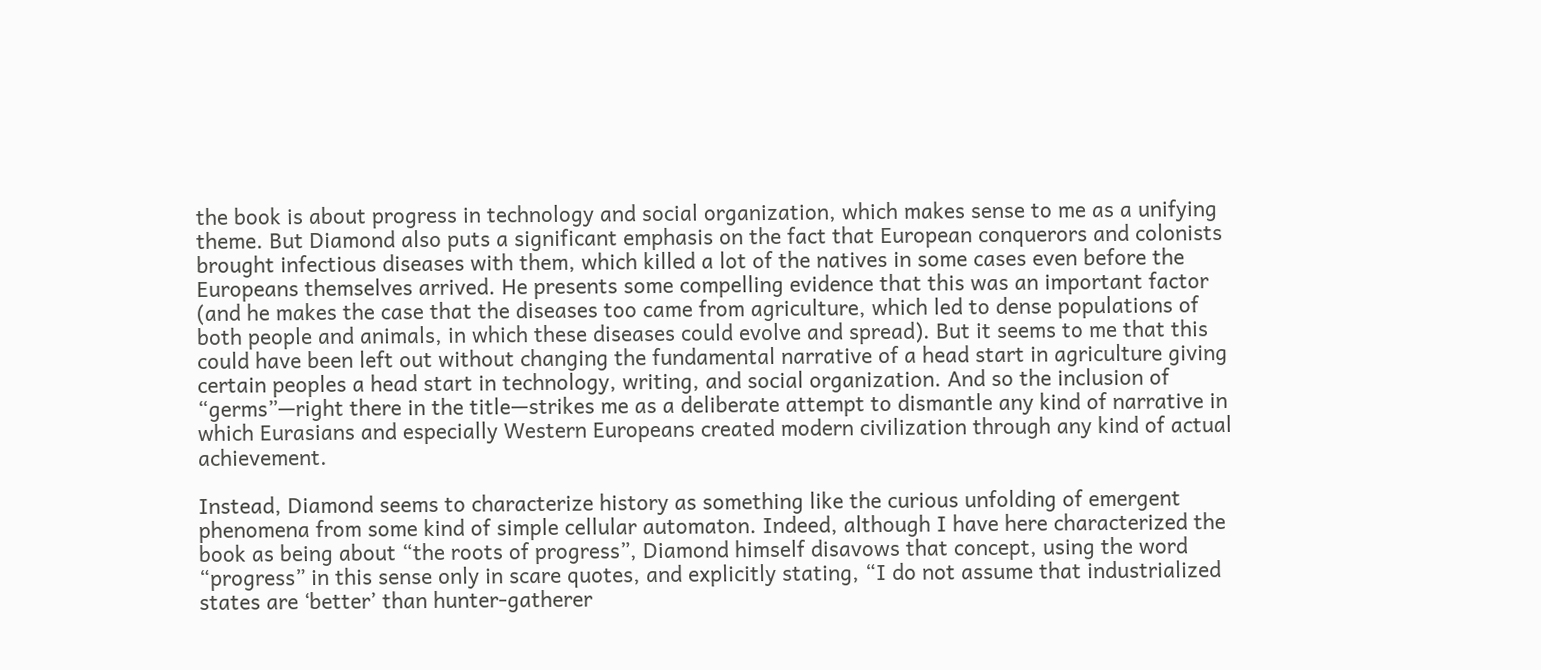the book is about progress in technology and social organization, which makes sense to me as a unifying theme. But Diamond also puts a significant emphasis on the fact that European conquerors and colonists brought infectious diseases with them, which killed a lot of the natives in some cases even before the Europeans themselves arrived. He presents some compelling evidence that this was an important factor (and he makes the case that the diseases too came from agriculture, which led to dense populations of both people and animals, in which these diseases could evolve and spread). But it seems to me that this could have been left out without changing the fundamental narrative of a head start in agriculture giving certain peoples a head start in technology, writing, and social organization. And so the inclusion of “germs”—right there in the title—strikes me as a deliberate attempt to dismantle any kind of narrative in which Eurasians and especially Western Europeans created modern civilization through any kind of actual achievement.

Instead, Diamond seems to characterize history as something like the curious unfolding of emergent phenomena from some kind of simple cellular automaton. Indeed, although I have here characterized the book as being about “the roots of progress”, Diamond himself disavows that concept, using the word “progress” in this sense only in scare quotes, and explicitly stating, “I do not assume that industrialized states are ‘better’ than hunter-gatherer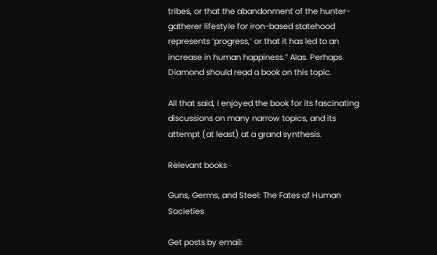tribes, or that the abandonment of the hunter-gatherer lifestyle for iron-based statehood represents ‘progress,’ or that it has led to an increase in human happiness.” Alas. Perhaps Diamond should read a book on this topic.

All that said, I enjoyed the book for its fascinating discussions on many narrow topics, and its attempt (at least) at a grand synthesis.

Relevant books

Guns, Germs, and Steel: The Fates of Human Societies

Get posts by email: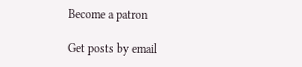Become a patron

Get posts by email